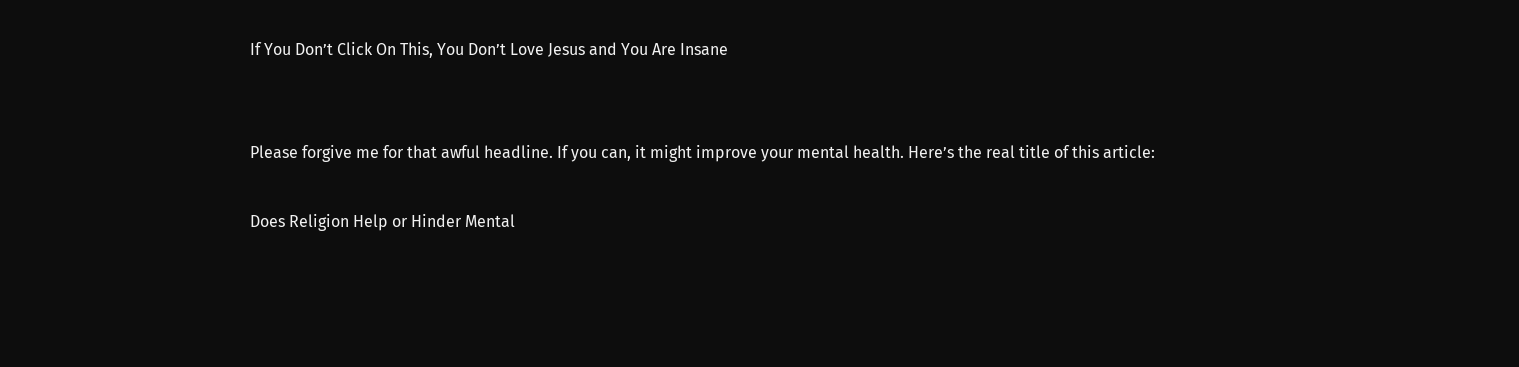If You Don’t Click On This, You Don’t Love Jesus and You Are Insane


Please forgive me for that awful headline. If you can, it might improve your mental health. Here’s the real title of this article:

Does Religion Help or Hinder Mental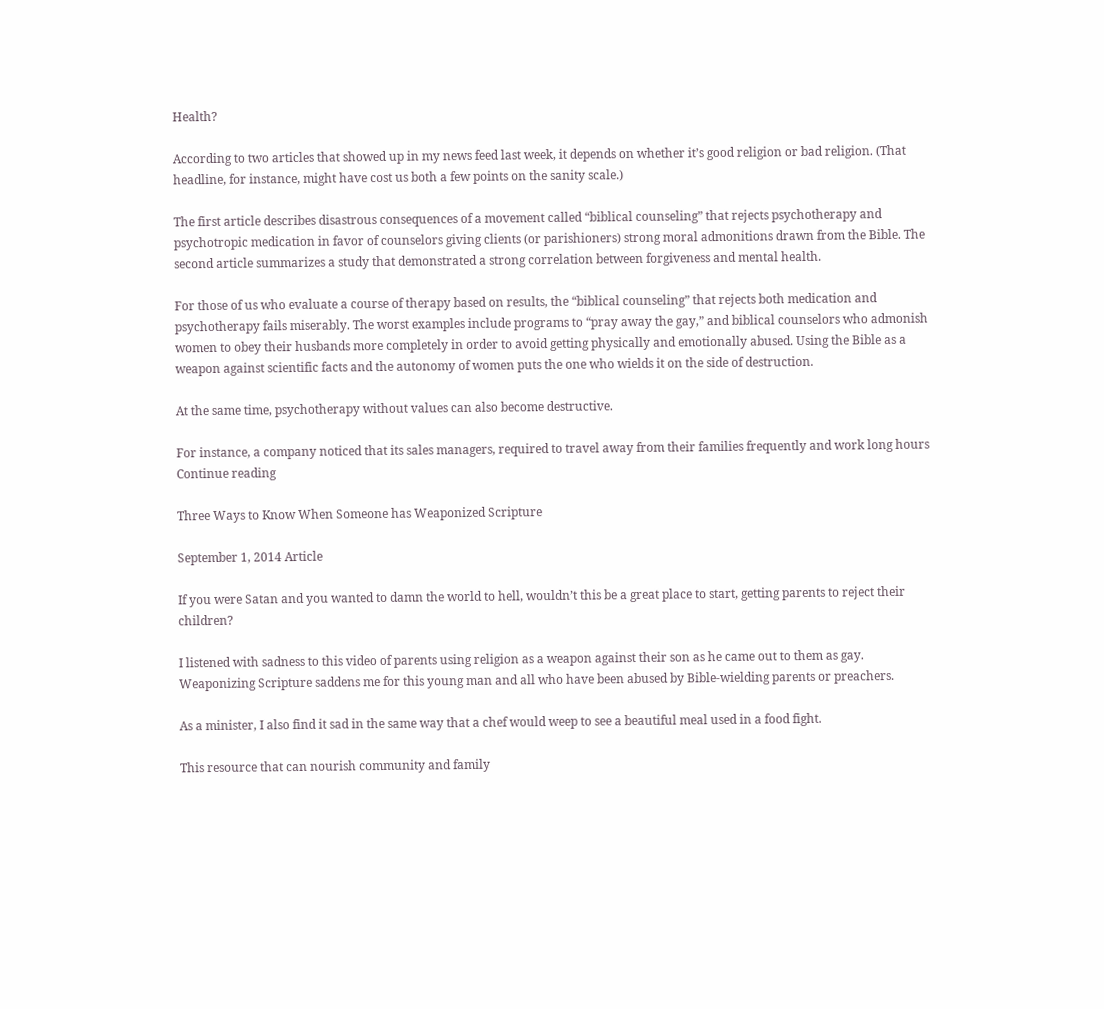Health?

According to two articles that showed up in my news feed last week, it depends on whether it’s good religion or bad religion. (That headline, for instance, might have cost us both a few points on the sanity scale.)

The first article describes disastrous consequences of a movement called “biblical counseling” that rejects psychotherapy and psychotropic medication in favor of counselors giving clients (or parishioners) strong moral admonitions drawn from the Bible. The second article summarizes a study that demonstrated a strong correlation between forgiveness and mental health.

For those of us who evaluate a course of therapy based on results, the “biblical counseling” that rejects both medication and psychotherapy fails miserably. The worst examples include programs to “pray away the gay,” and biblical counselors who admonish women to obey their husbands more completely in order to avoid getting physically and emotionally abused. Using the Bible as a weapon against scientific facts and the autonomy of women puts the one who wields it on the side of destruction.

At the same time, psychotherapy without values can also become destructive.

For instance, a company noticed that its sales managers, required to travel away from their families frequently and work long hours Continue reading

Three Ways to Know When Someone has Weaponized Scripture

September 1, 2014 Article

If you were Satan and you wanted to damn the world to hell, wouldn’t this be a great place to start, getting parents to reject their children?

I listened with sadness to this video of parents using religion as a weapon against their son as he came out to them as gay. Weaponizing Scripture saddens me for this young man and all who have been abused by Bible-wielding parents or preachers.

As a minister, I also find it sad in the same way that a chef would weep to see a beautiful meal used in a food fight.

This resource that can nourish community and family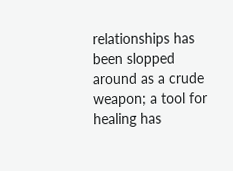relationships has been slopped around as a crude weapon; a tool for healing has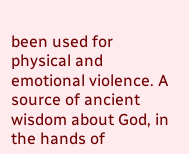been used for physical and emotional violence. A source of ancient wisdom about God, in the hands of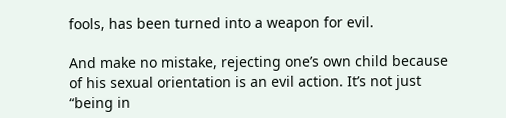fools, has been turned into a weapon for evil.

And make no mistake, rejecting one’s own child because of his sexual orientation is an evil action. It’s not just “being in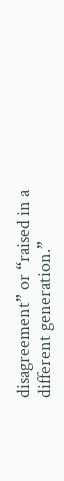disagreement” or “raised in a different generation.”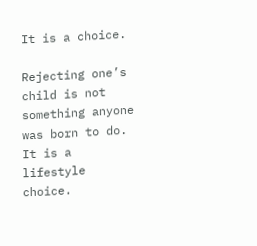It is a choice.

Rejecting one’s child is not something anyone was born to do. It is a lifestyle choice.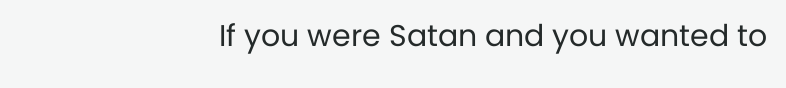If you were Satan and you wanted to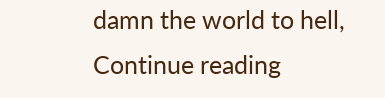damn the world to hell, Continue reading